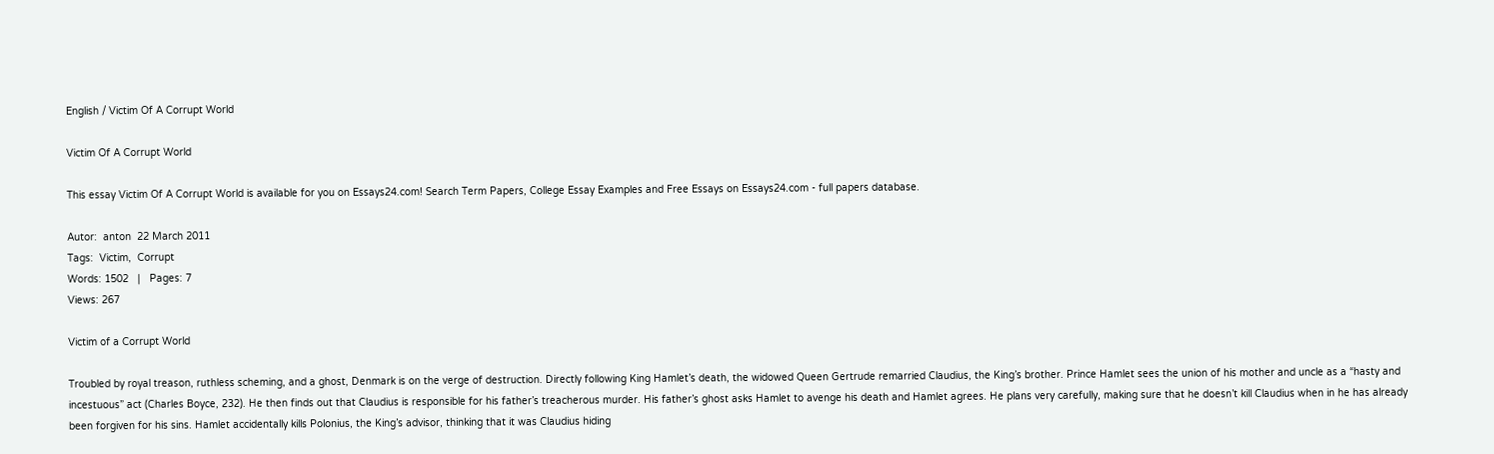English / Victim Of A Corrupt World

Victim Of A Corrupt World

This essay Victim Of A Corrupt World is available for you on Essays24.com! Search Term Papers, College Essay Examples and Free Essays on Essays24.com - full papers database.

Autor:  anton  22 March 2011
Tags:  Victim,  Corrupt
Words: 1502   |   Pages: 7
Views: 267

Victim of a Corrupt World

Troubled by royal treason, ruthless scheming, and a ghost, Denmark is on the verge of destruction. Directly following King Hamlet’s death, the widowed Queen Gertrude remarried Claudius, the King’s brother. Prince Hamlet sees the union of his mother and uncle as a “hasty and incestuous” act (Charles Boyce, 232). He then finds out that Claudius is responsible for his father’s treacherous murder. His father’s ghost asks Hamlet to avenge his death and Hamlet agrees. He plans very carefully, making sure that he doesn’t kill Claudius when in he has already been forgiven for his sins. Hamlet accidentally kills Polonius, the King’s advisor, thinking that it was Claudius hiding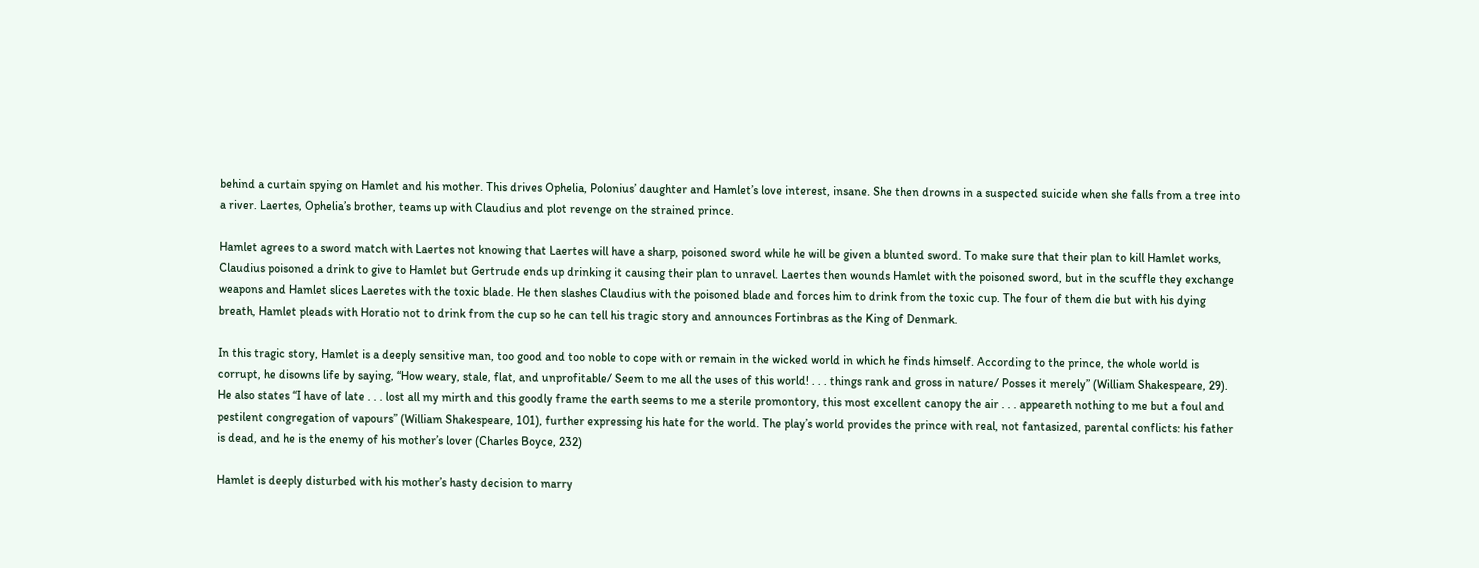behind a curtain spying on Hamlet and his mother. This drives Ophelia, Polonius’ daughter and Hamlet’s love interest, insane. She then drowns in a suspected suicide when she falls from a tree into a river. Laertes, Ophelia’s brother, teams up with Claudius and plot revenge on the strained prince.

Hamlet agrees to a sword match with Laertes not knowing that Laertes will have a sharp, poisoned sword while he will be given a blunted sword. To make sure that their plan to kill Hamlet works, Claudius poisoned a drink to give to Hamlet but Gertrude ends up drinking it causing their plan to unravel. Laertes then wounds Hamlet with the poisoned sword, but in the scuffle they exchange weapons and Hamlet slices Laeretes with the toxic blade. He then slashes Claudius with the poisoned blade and forces him to drink from the toxic cup. The four of them die but with his dying breath, Hamlet pleads with Horatio not to drink from the cup so he can tell his tragic story and announces Fortinbras as the King of Denmark.

In this tragic story, Hamlet is a deeply sensitive man, too good and too noble to cope with or remain in the wicked world in which he finds himself. According to the prince, the whole world is corrupt, he disowns life by saying, “How weary, stale, flat, and unprofitable/ Seem to me all the uses of this world! . . . things rank and gross in nature/ Posses it merely” (William Shakespeare, 29). He also states “I have of late . . . lost all my mirth and this goodly frame the earth seems to me a sterile promontory, this most excellent canopy the air . . . appeareth nothing to me but a foul and pestilent congregation of vapours” (William Shakespeare, 101), further expressing his hate for the world. The play’s world provides the prince with real, not fantasized, parental conflicts: his father is dead, and he is the enemy of his mother’s lover (Charles Boyce, 232)

Hamlet is deeply disturbed with his mother’s hasty decision to marry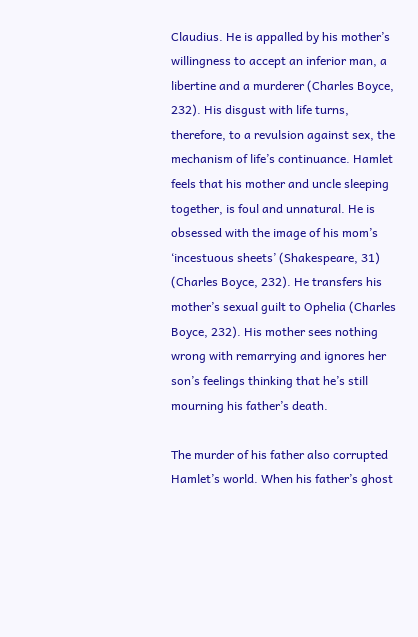Claudius. He is appalled by his mother’s willingness to accept an inferior man, a libertine and a murderer (Charles Boyce, 232). His disgust with life turns, therefore, to a revulsion against sex, the mechanism of life’s continuance. Hamlet feels that his mother and uncle sleeping together, is foul and unnatural. He is obsessed with the image of his mom’s ‘incestuous sheets’ (Shakespeare, 31) (Charles Boyce, 232). He transfers his mother’s sexual guilt to Ophelia (Charles Boyce, 232). His mother sees nothing wrong with remarrying and ignores her son’s feelings thinking that he’s still mourning his father’s death.

The murder of his father also corrupted Hamlet’s world. When his father’s ghost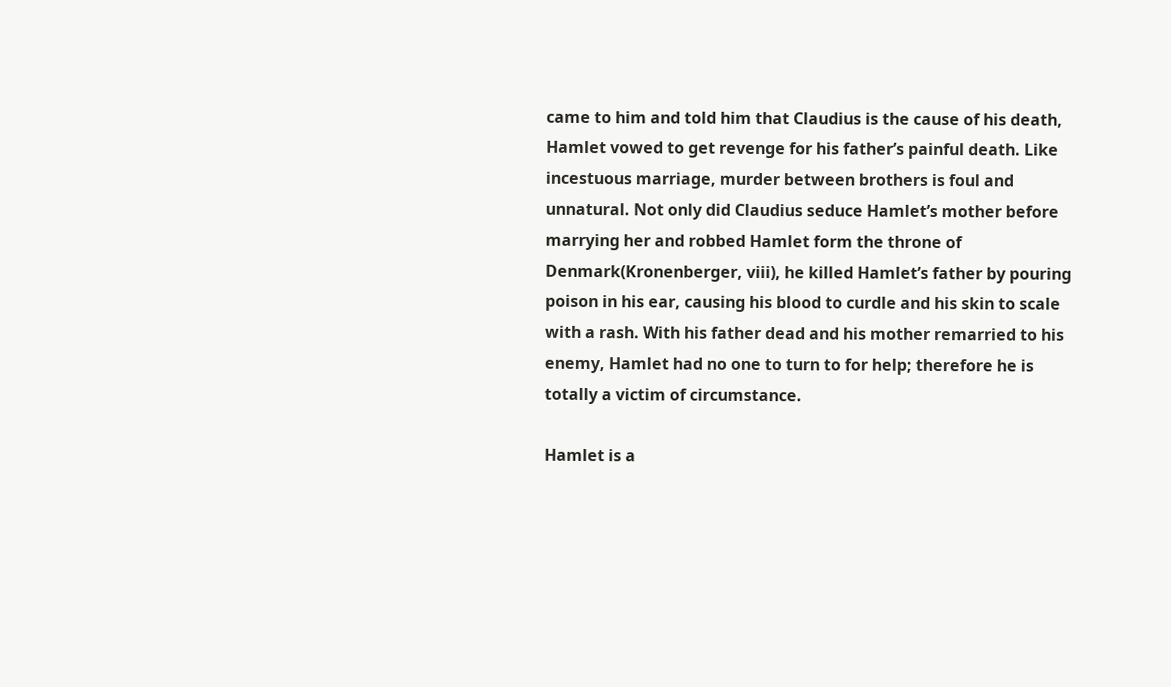came to him and told him that Claudius is the cause of his death, Hamlet vowed to get revenge for his father’s painful death. Like incestuous marriage, murder between brothers is foul and unnatural. Not only did Claudius seduce Hamlet’s mother before marrying her and robbed Hamlet form the throne of Denmark(Kronenberger, viii), he killed Hamlet’s father by pouring poison in his ear, causing his blood to curdle and his skin to scale with a rash. With his father dead and his mother remarried to his enemy, Hamlet had no one to turn to for help; therefore he is totally a victim of circumstance.

Hamlet is a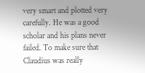very smart and plotted very carefully. He was a good scholar and his plans never failed. To make sure that Claudius was really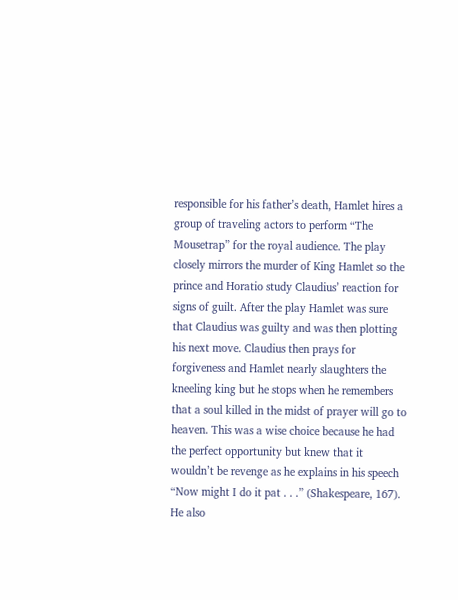responsible for his father’s death, Hamlet hires a group of traveling actors to perform “The Mousetrap” for the royal audience. The play closely mirrors the murder of King Hamlet so the prince and Horatio study Claudius’ reaction for signs of guilt. After the play Hamlet was sure that Claudius was guilty and was then plotting his next move. Claudius then prays for forgiveness and Hamlet nearly slaughters the kneeling king but he stops when he remembers that a soul killed in the midst of prayer will go to heaven. This was a wise choice because he had the perfect opportunity but knew that it wouldn’t be revenge as he explains in his speech “Now might I do it pat . . .” (Shakespeare, 167). He also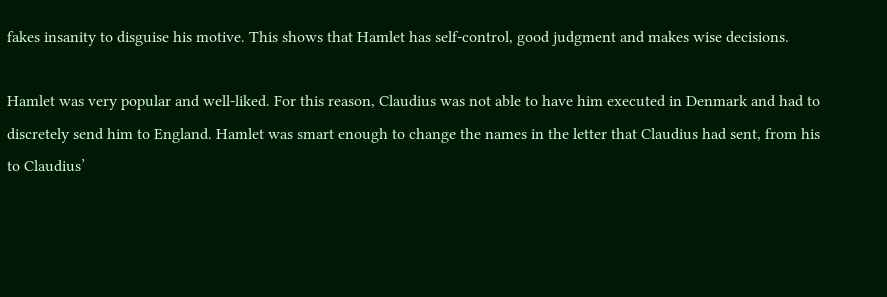fakes insanity to disguise his motive. This shows that Hamlet has self-control, good judgment and makes wise decisions.

Hamlet was very popular and well-liked. For this reason, Claudius was not able to have him executed in Denmark and had to discretely send him to England. Hamlet was smart enough to change the names in the letter that Claudius had sent, from his to Claudius’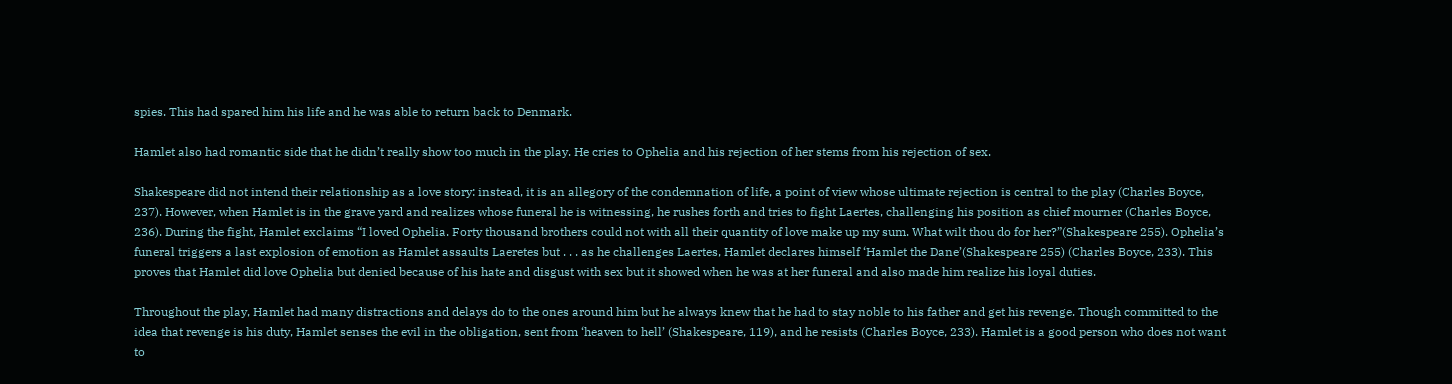spies. This had spared him his life and he was able to return back to Denmark.

Hamlet also had romantic side that he didn’t really show too much in the play. He cries to Ophelia and his rejection of her stems from his rejection of sex.

Shakespeare did not intend their relationship as a love story: instead, it is an allegory of the condemnation of life, a point of view whose ultimate rejection is central to the play (Charles Boyce, 237). However, when Hamlet is in the grave yard and realizes whose funeral he is witnessing, he rushes forth and tries to fight Laertes, challenging his position as chief mourner (Charles Boyce, 236). During the fight, Hamlet exclaims “I loved Ophelia. Forty thousand brothers could not with all their quantity of love make up my sum. What wilt thou do for her?”(Shakespeare 255). Ophelia’s funeral triggers a last explosion of emotion as Hamlet assaults Laeretes but . . . as he challenges Laertes, Hamlet declares himself ‘Hamlet the Dane’(Shakespeare 255) (Charles Boyce, 233). This proves that Hamlet did love Ophelia but denied because of his hate and disgust with sex but it showed when he was at her funeral and also made him realize his loyal duties.

Throughout the play, Hamlet had many distractions and delays do to the ones around him but he always knew that he had to stay noble to his father and get his revenge. Though committed to the idea that revenge is his duty, Hamlet senses the evil in the obligation, sent from ‘heaven to hell’ (Shakespeare, 119), and he resists (Charles Boyce, 233). Hamlet is a good person who does not want to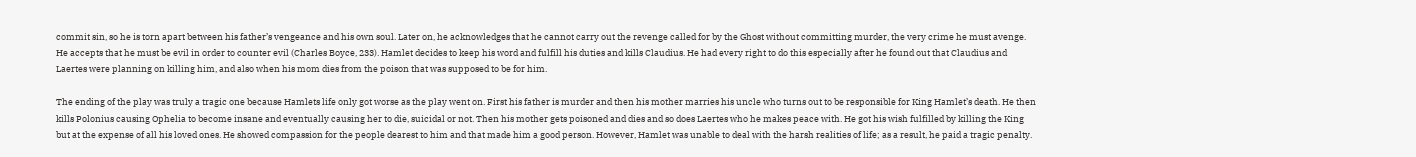commit sin, so he is torn apart between his father’s vengeance and his own soul. Later on, he acknowledges that he cannot carry out the revenge called for by the Ghost without committing murder, the very crime he must avenge. He accepts that he must be evil in order to counter evil (Charles Boyce, 233). Hamlet decides to keep his word and fulfill his duties and kills Claudius. He had every right to do this especially after he found out that Claudius and Laertes were planning on killing him, and also when his mom dies from the poison that was supposed to be for him.

The ending of the play was truly a tragic one because Hamlets life only got worse as the play went on. First his father is murder and then his mother marries his uncle who turns out to be responsible for King Hamlet’s death. He then kills Polonius causing Ophelia to become insane and eventually causing her to die, suicidal or not. Then his mother gets poisoned and dies and so does Laertes who he makes peace with. He got his wish fulfilled by killing the King but at the expense of all his loved ones. He showed compassion for the people dearest to him and that made him a good person. However, Hamlet was unable to deal with the harsh realities of life; as a result, he paid a tragic penalty.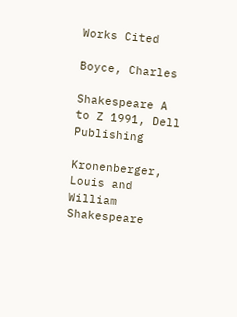Works Cited

Boyce, Charles

Shakespeare A to Z 1991, Dell Publishing

Kronenberger, Louis and William Shakespeare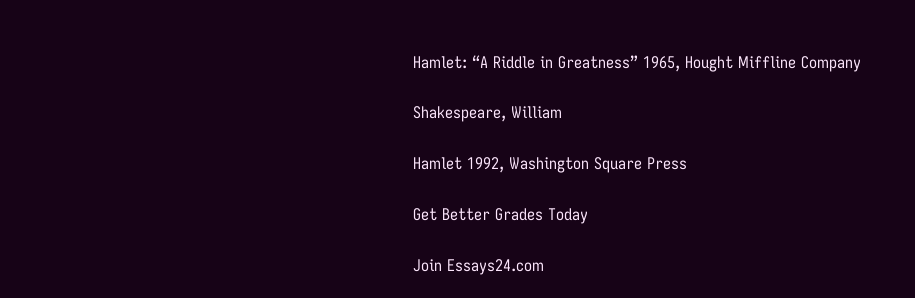Hamlet: “A Riddle in Greatness” 1965, Hought Miffline Company

Shakespeare, William

Hamlet 1992, Washington Square Press

Get Better Grades Today

Join Essays24.com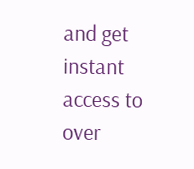and get instant access to over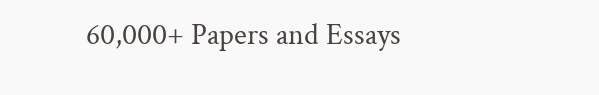60,000+ Papers and Essays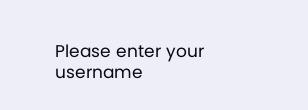Please enter your username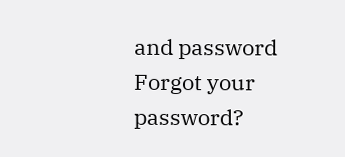and password
Forgot your password?